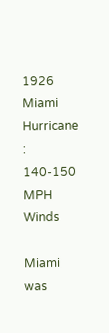1926 Miami Hurricane : 140-150 MPH Winds

Miami was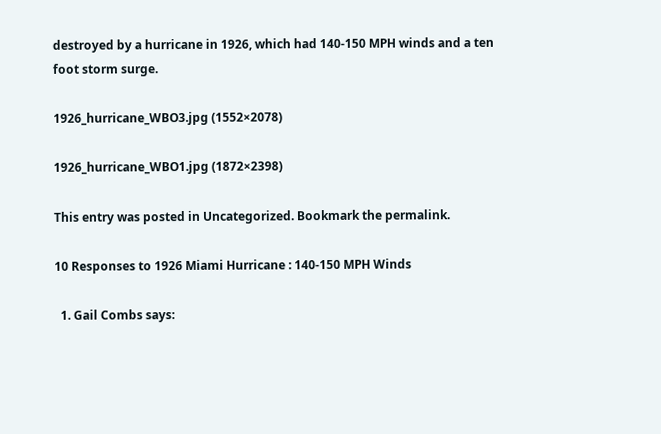destroyed by a hurricane in 1926, which had 140-150 MPH winds and a ten foot storm surge.

1926_hurricane_WBO3.jpg (1552×2078)

1926_hurricane_WBO1.jpg (1872×2398)

This entry was posted in Uncategorized. Bookmark the permalink.

10 Responses to 1926 Miami Hurricane : 140-150 MPH Winds

  1. Gail Combs says: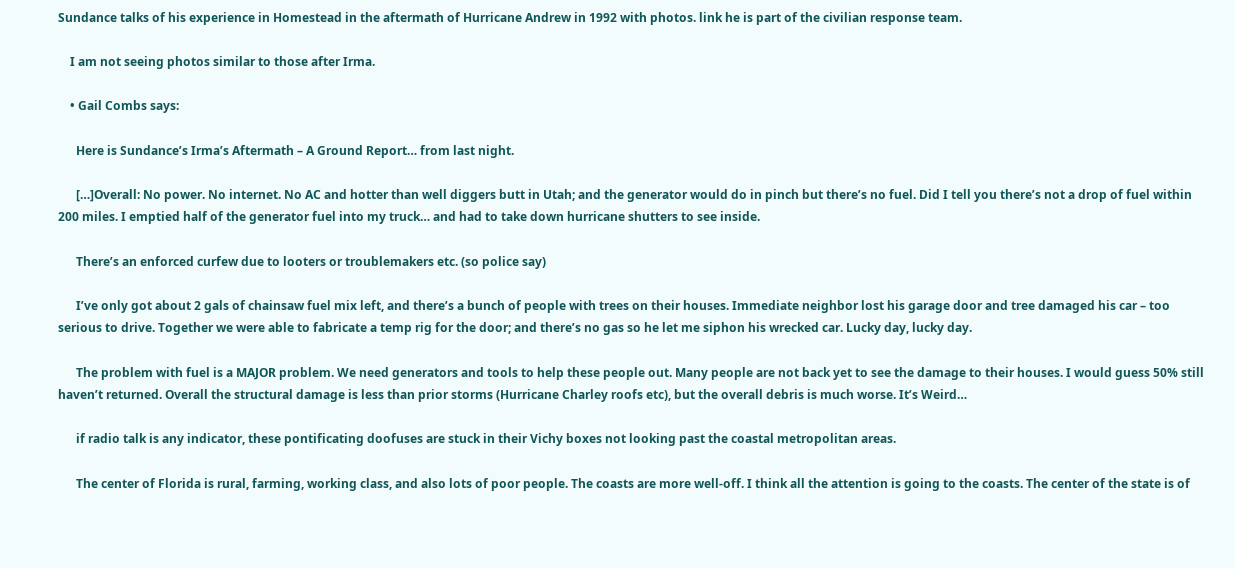Sundance talks of his experience in Homestead in the aftermath of Hurricane Andrew in 1992 with photos. link he is part of the civilian response team.

    I am not seeing photos similar to those after Irma.

    • Gail Combs says:

      Here is Sundance’s Irma’s Aftermath – A Ground Report… from last night.

      […]Overall: No power. No internet. No AC and hotter than well diggers butt in Utah; and the generator would do in pinch but there’s no fuel. Did I tell you there’s not a drop of fuel within 200 miles. I emptied half of the generator fuel into my truck… and had to take down hurricane shutters to see inside.

      There’s an enforced curfew due to looters or troublemakers etc. (so police say)

      I’ve only got about 2 gals of chainsaw fuel mix left, and there’s a bunch of people with trees on their houses. Immediate neighbor lost his garage door and tree damaged his car – too serious to drive. Together we were able to fabricate a temp rig for the door; and there’s no gas so he let me siphon his wrecked car. Lucky day, lucky day.

      The problem with fuel is a MAJOR problem. We need generators and tools to help these people out. Many people are not back yet to see the damage to their houses. I would guess 50% still haven’t returned. Overall the structural damage is less than prior storms (Hurricane Charley roofs etc), but the overall debris is much worse. It’s Weird…

      if radio talk is any indicator, these pontificating doofuses are stuck in their Vichy boxes not looking past the coastal metropolitan areas.

      The center of Florida is rural, farming, working class, and also lots of poor people. The coasts are more well-off. I think all the attention is going to the coasts. The center of the state is of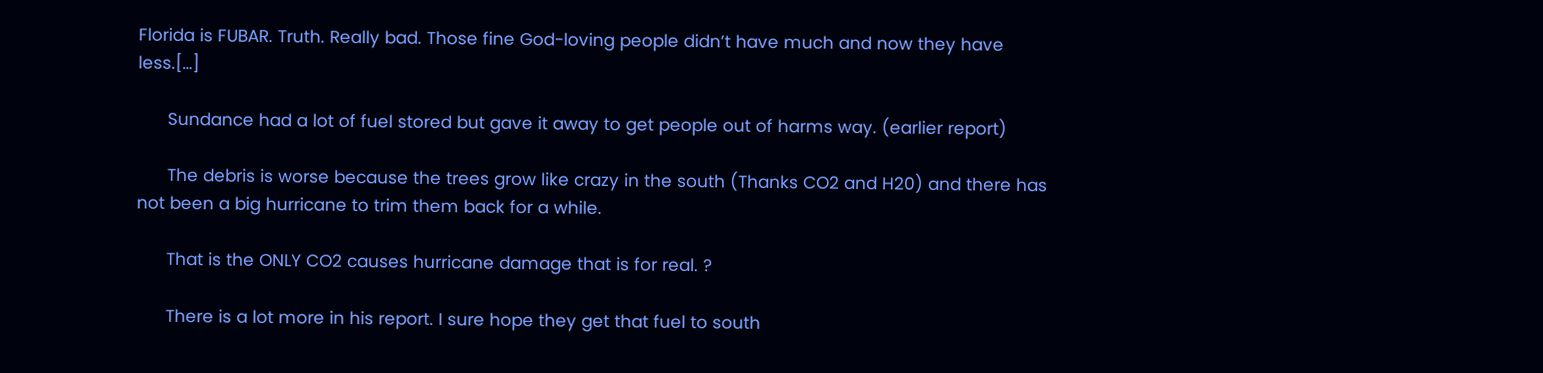Florida is FUBAR. Truth. Really bad. Those fine God-loving people didn’t have much and now they have less.[…]

      Sundance had a lot of fuel stored but gave it away to get people out of harms way. (earlier report)

      The debris is worse because the trees grow like crazy in the south (Thanks CO2 and H20) and there has not been a big hurricane to trim them back for a while.

      That is the ONLY CO2 causes hurricane damage that is for real. ?

      There is a lot more in his report. I sure hope they get that fuel to south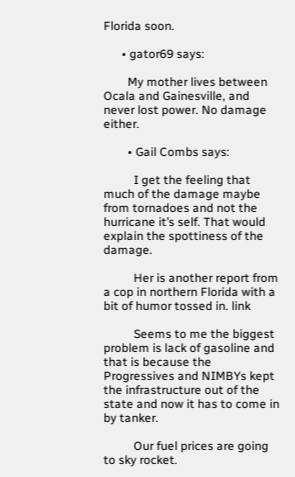Florida soon.

      • gator69 says:

        My mother lives between Ocala and Gainesville, and never lost power. No damage either.

        • Gail Combs says:

          I get the feeling that much of the damage maybe from tornadoes and not the hurricane it’s self. That would explain the spottiness of the damage.

          Her is another report from a cop in northern Florida with a bit of humor tossed in. link

          Seems to me the biggest problem is lack of gasoline and that is because the Progressives and NIMBYs kept the infrastructure out of the state and now it has to come in by tanker.

          Our fuel prices are going to sky rocket.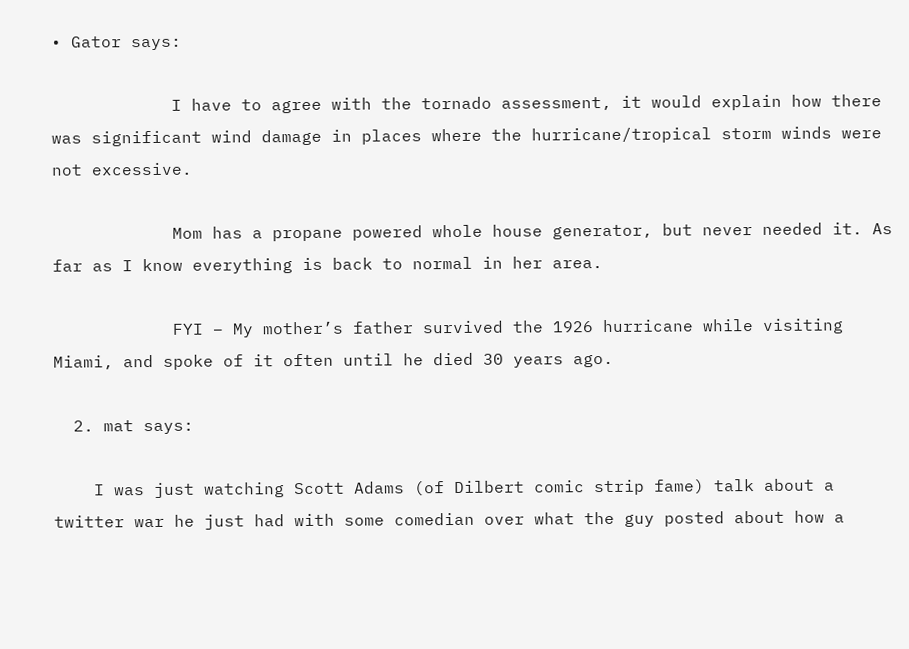• Gator says:

            I have to agree with the tornado assessment, it would explain how there was significant wind damage in places where the hurricane/tropical storm winds were not excessive.

            Mom has a propane powered whole house generator, but never needed it. As far as I know everything is back to normal in her area.

            FYI – My mother’s father survived the 1926 hurricane while visiting Miami, and spoke of it often until he died 30 years ago.

  2. mat says:

    I was just watching Scott Adams (of Dilbert comic strip fame) talk about a twitter war he just had with some comedian over what the guy posted about how a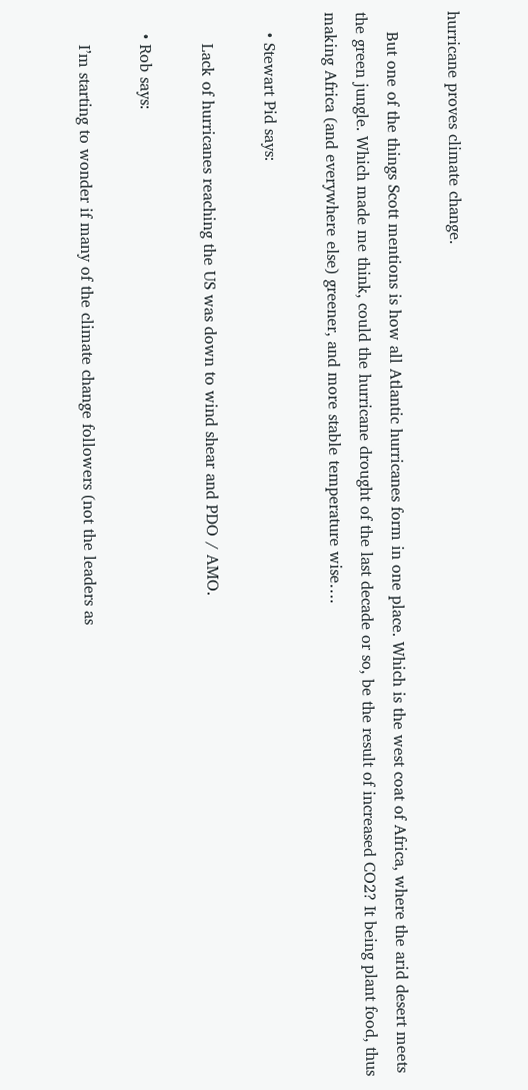hurricane proves climate change.

    But one of the things Scott mentions is how all Atlantic hurricanes form in one place. Which is the west coat of Africa, where the arid desert meets the green jungle. Which made me think, could the hurricane drought of the last decade or so, be the result of increased CO2? It being plant food, thus making Africa (and everywhere else) greener, and more stable temperature wise….

    • Stewart Pid says:

      Lack of hurricanes reaching the US was down to wind shear and PDO / AMO.

    • Rob says:

      I’m starting to wonder if many of the climate change followers (not the leaders as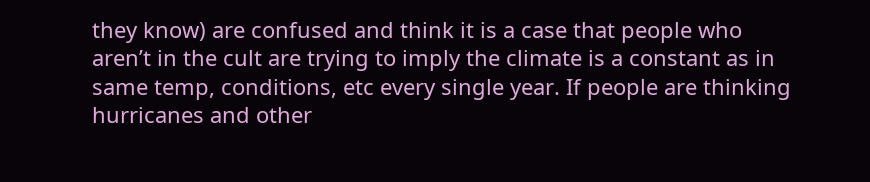they know) are confused and think it is a case that people who aren’t in the cult are trying to imply the climate is a constant as in same temp, conditions, etc every single year. If people are thinking hurricanes and other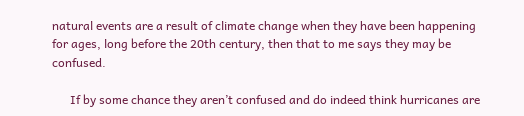natural events are a result of climate change when they have been happening for ages, long before the 20th century, then that to me says they may be confused.

      If by some chance they aren’t confused and do indeed think hurricanes are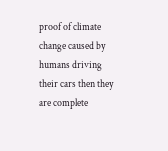proof of climate change caused by humans driving their cars then they are complete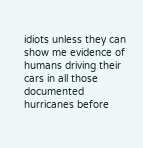idiots unless they can show me evidence of humans driving their cars in all those documented hurricanes before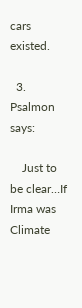cars existed.

  3. Psalmon says:

    Just to be clear…If Irma was Climate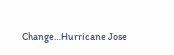Change…Hurricane Jose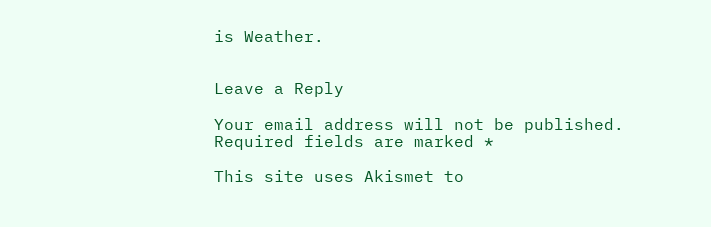is Weather.


Leave a Reply

Your email address will not be published. Required fields are marked *

This site uses Akismet to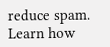reduce spam. Learn how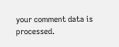your comment data is processed.